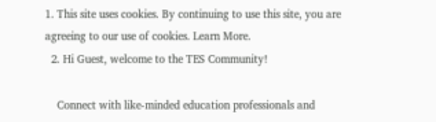1. This site uses cookies. By continuing to use this site, you are agreeing to our use of cookies. Learn More.
  2. Hi Guest, welcome to the TES Community!

    Connect with like-minded education professionals and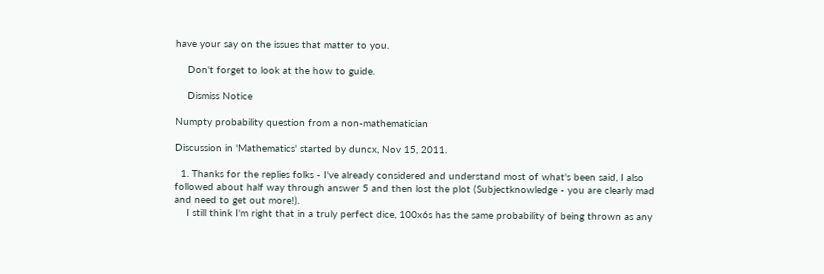have your say on the issues that matter to you.

    Don't forget to look at the how to guide.

    Dismiss Notice

Numpty probability question from a non-mathematician

Discussion in 'Mathematics' started by duncx, Nov 15, 2011.

  1. Thanks for the replies folks - I've already considered and understand most of what's been said, I also followed about half way through answer 5 and then lost the plot (Subjectknowledge - you are clearly mad and need to get out more!).
    I still think I'm right that in a truly perfect dice, 100x6s has the same probability of being thrown as any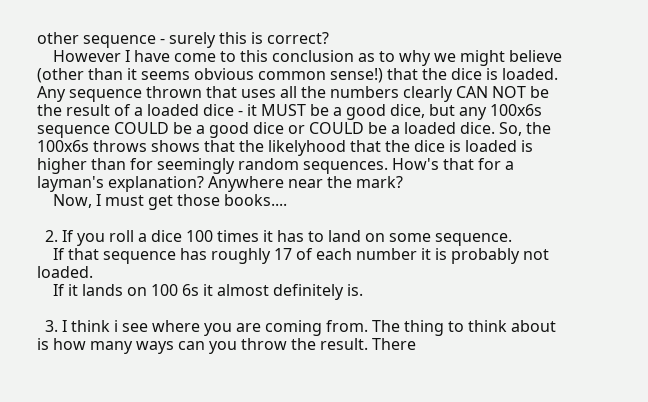other sequence - surely this is correct?
    However I have come to this conclusion as to why we might believe (other than it seems obvious common sense!) that the dice is loaded. Any sequence thrown that uses all the numbers clearly CAN NOT be the result of a loaded dice - it MUST be a good dice, but any 100x6s sequence COULD be a good dice or COULD be a loaded dice. So, the 100x6s throws shows that the likelyhood that the dice is loaded is higher than for seemingly random sequences. How's that for a layman's explanation? Anywhere near the mark?
    Now, I must get those books....

  2. If you roll a dice 100 times it has to land on some sequence.
    If that sequence has roughly 17 of each number it is probably not loaded.
    If it lands on 100 6s it almost definitely is.

  3. I think i see where you are coming from. The thing to think about is how many ways can you throw the result. There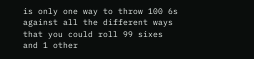is only one way to throw 100 6s against all the different ways that you could roll 99 sixes and 1 other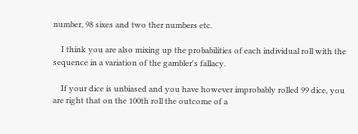number, 98 sixes and two ther numbers etc.

    I think you are also mixing up the probabilities of each individual roll with the sequence in a variation of the gambler's fallacy.

    If your dice is unbiased and you have however improbably rolled 99 dice, you are right that on the 100th roll the outcome of a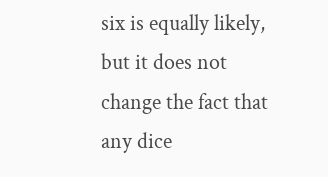six is equally likely, but it does not change the fact that any dice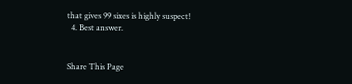that gives 99 sixes is highly suspect!
  4. Best answer.


Share This Page